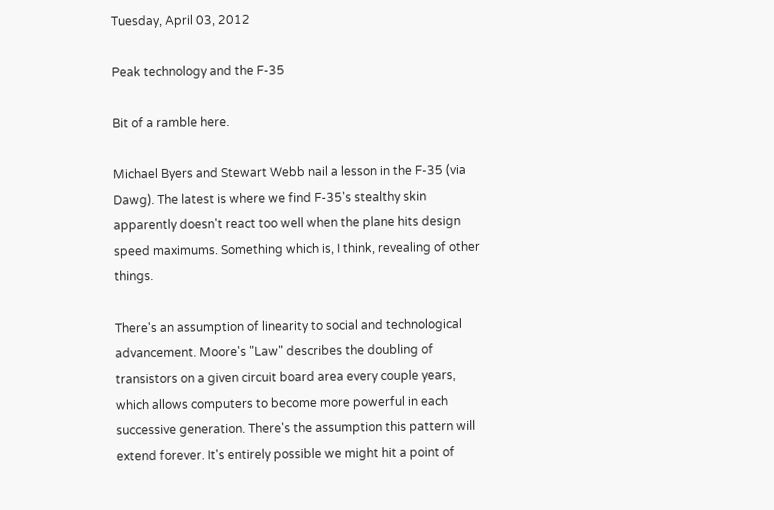Tuesday, April 03, 2012

Peak technology and the F-35

Bit of a ramble here.

Michael Byers and Stewart Webb nail a lesson in the F-35 (via Dawg). The latest is where we find F-35's stealthy skin apparently doesn't react too well when the plane hits design speed maximums. Something which is, I think, revealing of other things.

There's an assumption of linearity to social and technological advancement. Moore's "Law" describes the doubling of transistors on a given circuit board area every couple years, which allows computers to become more powerful in each successive generation. There's the assumption this pattern will extend forever. It's entirely possible we might hit a point of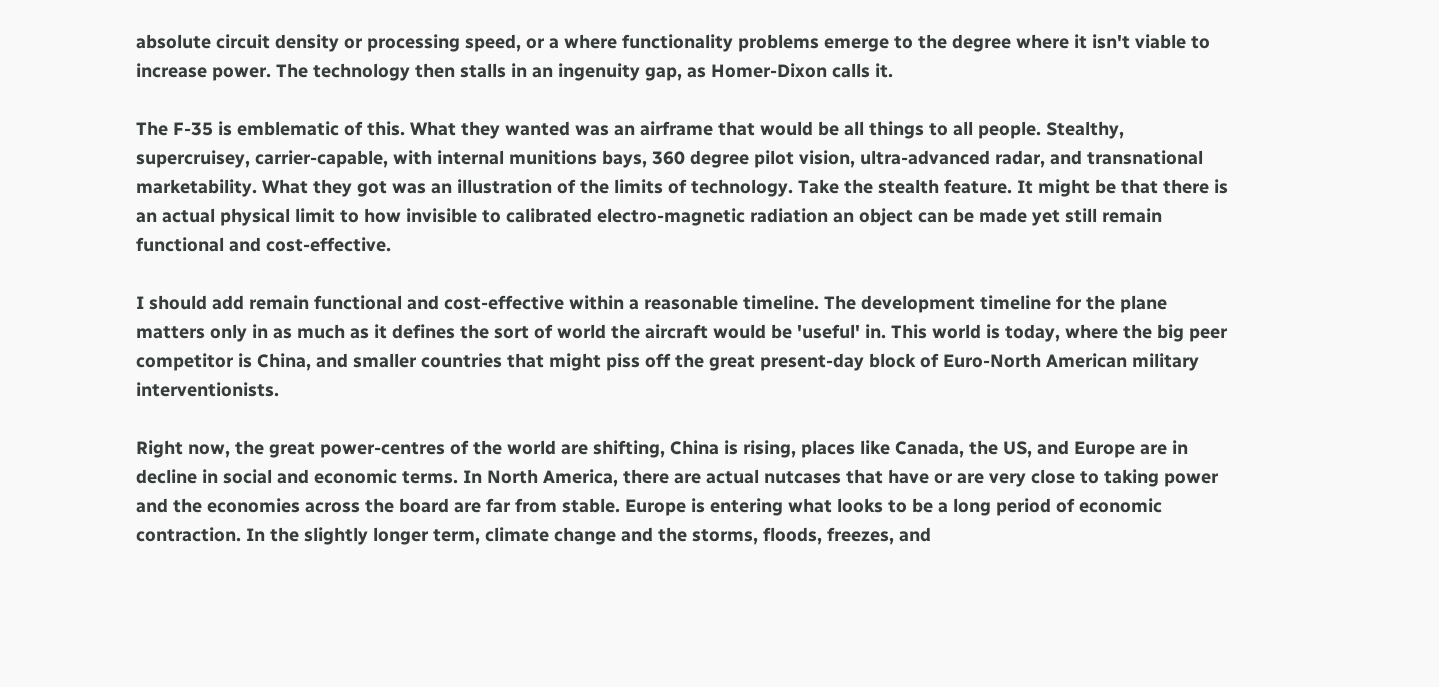absolute circuit density or processing speed, or a where functionality problems emerge to the degree where it isn't viable to increase power. The technology then stalls in an ingenuity gap, as Homer-Dixon calls it.

The F-35 is emblematic of this. What they wanted was an airframe that would be all things to all people. Stealthy, supercruisey, carrier-capable, with internal munitions bays, 360 degree pilot vision, ultra-advanced radar, and transnational marketability. What they got was an illustration of the limits of technology. Take the stealth feature. It might be that there is an actual physical limit to how invisible to calibrated electro-magnetic radiation an object can be made yet still remain functional and cost-effective.

I should add remain functional and cost-effective within a reasonable timeline. The development timeline for the plane matters only in as much as it defines the sort of world the aircraft would be 'useful' in. This world is today, where the big peer competitor is China, and smaller countries that might piss off the great present-day block of Euro-North American military interventionists.

Right now, the great power-centres of the world are shifting, China is rising, places like Canada, the US, and Europe are in decline in social and economic terms. In North America, there are actual nutcases that have or are very close to taking power and the economies across the board are far from stable. Europe is entering what looks to be a long period of economic contraction. In the slightly longer term, climate change and the storms, floods, freezes, and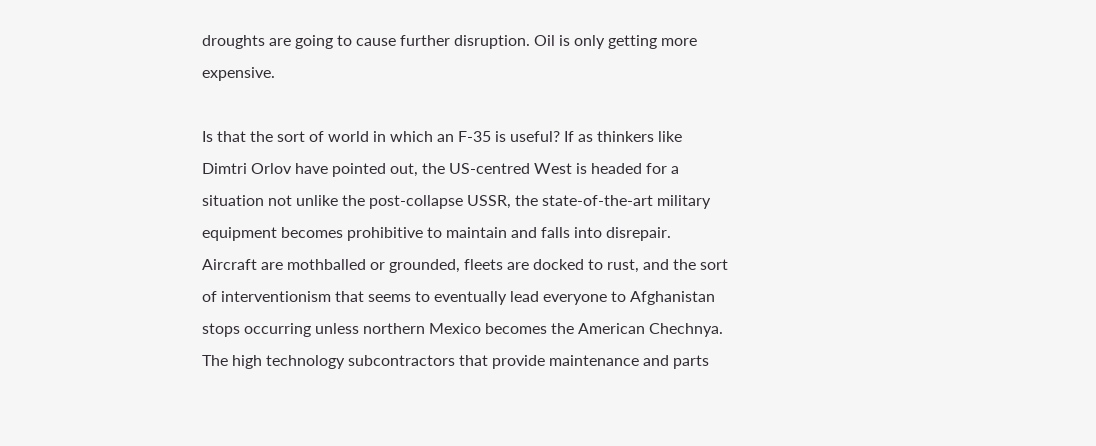droughts are going to cause further disruption. Oil is only getting more expensive.

Is that the sort of world in which an F-35 is useful? If as thinkers like Dimtri Orlov have pointed out, the US-centred West is headed for a situation not unlike the post-collapse USSR, the state-of-the-art military equipment becomes prohibitive to maintain and falls into disrepair. Aircraft are mothballed or grounded, fleets are docked to rust, and the sort of interventionism that seems to eventually lead everyone to Afghanistan stops occurring unless northern Mexico becomes the American Chechnya. The high technology subcontractors that provide maintenance and parts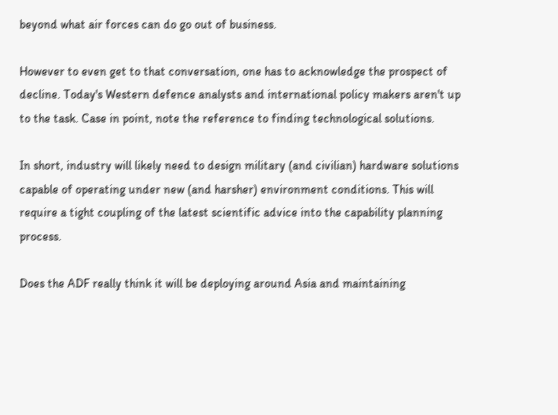beyond what air forces can do go out of business.

However to even get to that conversation, one has to acknowledge the prospect of decline. Today's Western defence analysts and international policy makers aren't up to the task. Case in point, note the reference to finding technological solutions.

In short, industry will likely need to design military (and civilian) hardware solutions capable of operating under new (and harsher) environment conditions. This will require a tight coupling of the latest scientific advice into the capability planning process.

Does the ADF really think it will be deploying around Asia and maintaining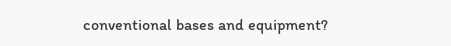conventional bases and equipment?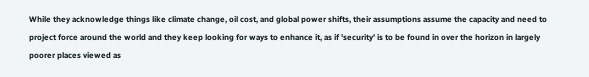While they acknowledge things like climate change, oil cost, and global power shifts, their assumptions assume the capacity and need to project force around the world and they keep looking for ways to enhance it, as if 'security' is to be found in over the horizon in largely poorer places viewed as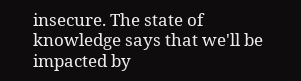insecure. The state of knowledge says that we'll be impacted by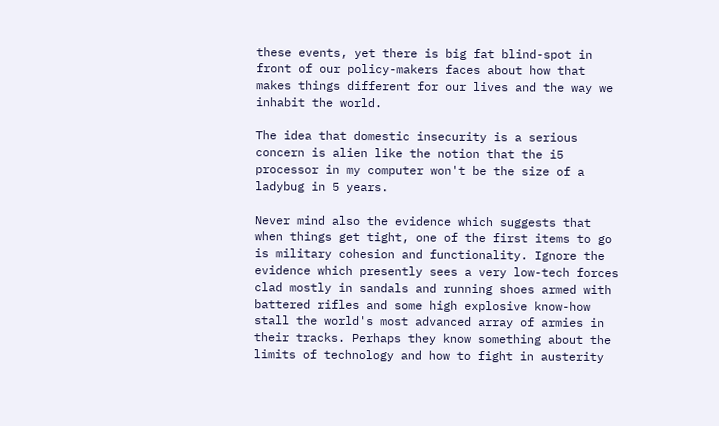these events, yet there is big fat blind-spot in front of our policy-makers faces about how that makes things different for our lives and the way we inhabit the world.

The idea that domestic insecurity is a serious concern is alien like the notion that the i5 processor in my computer won't be the size of a ladybug in 5 years.

Never mind also the evidence which suggests that when things get tight, one of the first items to go is military cohesion and functionality. Ignore the evidence which presently sees a very low-tech forces clad mostly in sandals and running shoes armed with battered rifles and some high explosive know-how stall the world's most advanced array of armies in their tracks. Perhaps they know something about the limits of technology and how to fight in austerity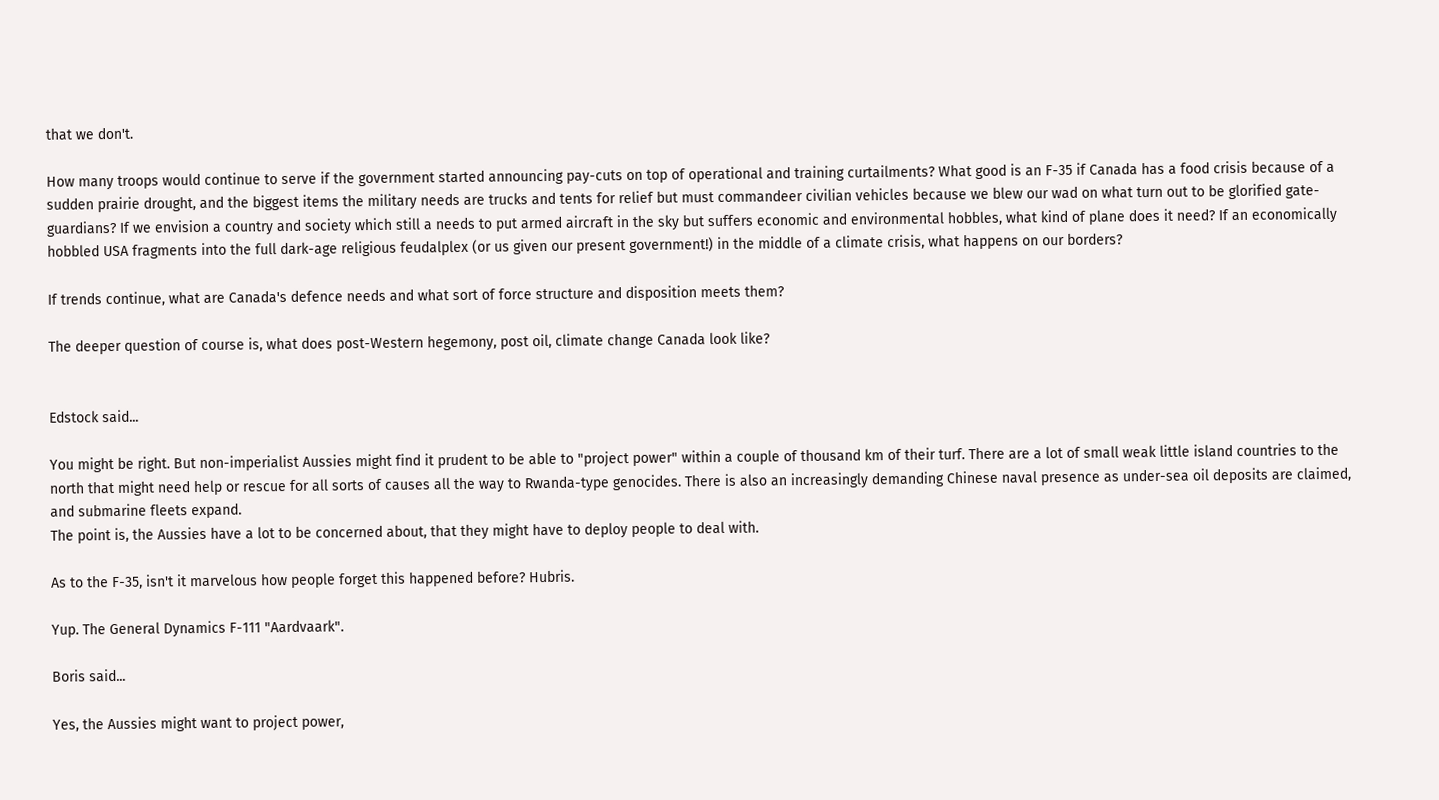that we don't.

How many troops would continue to serve if the government started announcing pay-cuts on top of operational and training curtailments? What good is an F-35 if Canada has a food crisis because of a sudden prairie drought, and the biggest items the military needs are trucks and tents for relief but must commandeer civilian vehicles because we blew our wad on what turn out to be glorified gate-guardians? If we envision a country and society which still a needs to put armed aircraft in the sky but suffers economic and environmental hobbles, what kind of plane does it need? If an economically hobbled USA fragments into the full dark-age religious feudalplex (or us given our present government!) in the middle of a climate crisis, what happens on our borders?

If trends continue, what are Canada's defence needs and what sort of force structure and disposition meets them?

The deeper question of course is, what does post-Western hegemony, post oil, climate change Canada look like?


Edstock said...

You might be right. But non-imperialist Aussies might find it prudent to be able to "project power" within a couple of thousand km of their turf. There are a lot of small weak little island countries to the north that might need help or rescue for all sorts of causes all the way to Rwanda-type genocides. There is also an increasingly demanding Chinese naval presence as under-sea oil deposits are claimed, and submarine fleets expand.
The point is, the Aussies have a lot to be concerned about, that they might have to deploy people to deal with.

As to the F-35, isn't it marvelous how people forget this happened before? Hubris.

Yup. The General Dynamics F-111 "Aardvaark".

Boris said...

Yes, the Aussies might want to project power,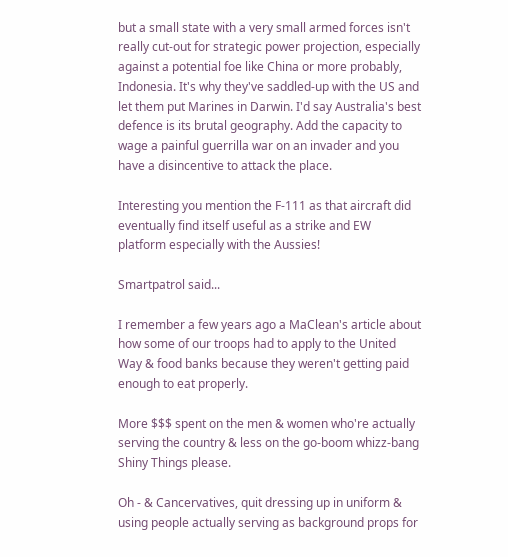but a small state with a very small armed forces isn't really cut-out for strategic power projection, especially against a potential foe like China or more probably, Indonesia. It's why they've saddled-up with the US and let them put Marines in Darwin. I'd say Australia's best defence is its brutal geography. Add the capacity to wage a painful guerrilla war on an invader and you have a disincentive to attack the place.

Interesting you mention the F-111 as that aircraft did eventually find itself useful as a strike and EW platform especially with the Aussies!

Smartpatrol said...

I remember a few years ago a MaClean's article about how some of our troops had to apply to the United Way & food banks because they weren't getting paid enough to eat properly.

More $$$ spent on the men & women who're actually serving the country & less on the go-boom whizz-bang Shiny Things please.

Oh - & Cancervatives, quit dressing up in uniform & using people actually serving as background props for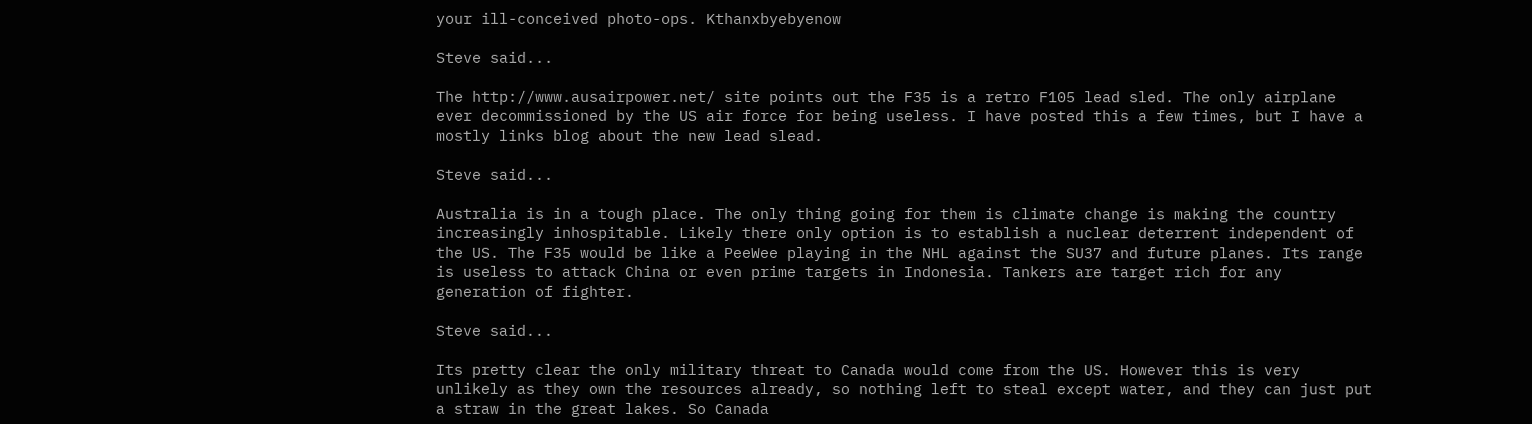your ill-conceived photo-ops. Kthanxbyebyenow

Steve said...

The http://www.ausairpower.net/ site points out the F35 is a retro F105 lead sled. The only airplane ever decommissioned by the US air force for being useless. I have posted this a few times, but I have a mostly links blog about the new lead slead.

Steve said...

Australia is in a tough place. The only thing going for them is climate change is making the country increasingly inhospitable. Likely there only option is to establish a nuclear deterrent independent of the US. The F35 would be like a PeeWee playing in the NHL against the SU37 and future planes. Its range is useless to attack China or even prime targets in Indonesia. Tankers are target rich for any generation of fighter.

Steve said...

Its pretty clear the only military threat to Canada would come from the US. However this is very unlikely as they own the resources already, so nothing left to steal except water, and they can just put a straw in the great lakes. So Canada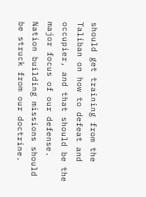should get training from the Taliban on how to defeat and occupier, and that should be the major focus of our defense. Nation building missions should be struck from our doctrine.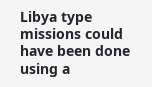Libya type missions could have been done using a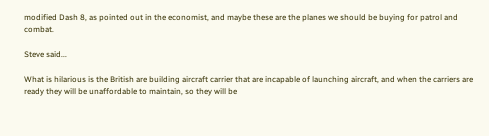modified Dash 8, as pointed out in the economist, and maybe these are the planes we should be buying for patrol and combat.

Steve said...

What is hilarious is the British are building aircraft carrier that are incapable of launching aircraft, and when the carriers are ready they will be unaffordable to maintain, so they will be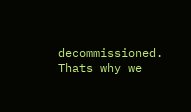decommissioned. Thats why we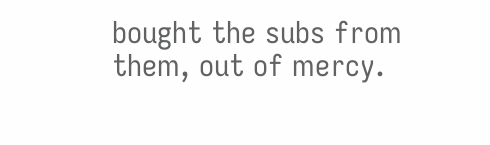bought the subs from them, out of mercy.